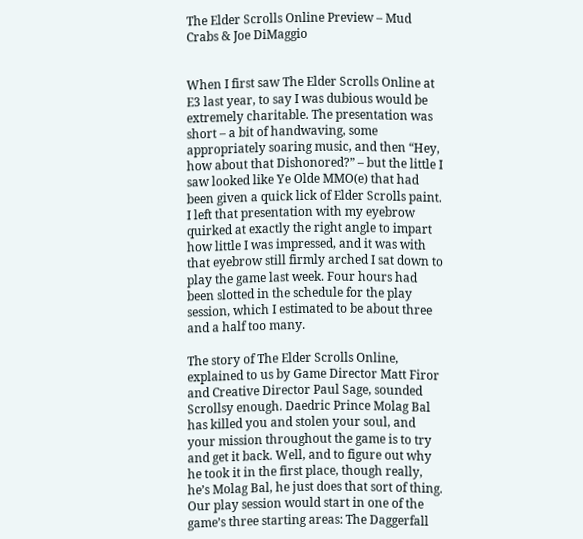The Elder Scrolls Online Preview – Mud Crabs & Joe DiMaggio


When I first saw The Elder Scrolls Online at E3 last year, to say I was dubious would be extremely charitable. The presentation was short – a bit of handwaving, some appropriately soaring music, and then “Hey, how about that Dishonored?” – but the little I saw looked like Ye Olde MMO(e) that had been given a quick lick of Elder Scrolls paint. I left that presentation with my eyebrow quirked at exactly the right angle to impart how little I was impressed, and it was with that eyebrow still firmly arched I sat down to play the game last week. Four hours had been slotted in the schedule for the play session, which I estimated to be about three and a half too many.

The story of The Elder Scrolls Online, explained to us by Game Director Matt Firor and Creative Director Paul Sage, sounded Scrollsy enough. Daedric Prince Molag Bal has killed you and stolen your soul, and your mission throughout the game is to try and get it back. Well, and to figure out why he took it in the first place, though really, he’s Molag Bal, he just does that sort of thing. Our play session would start in one of the game’s three starting areas: The Daggerfall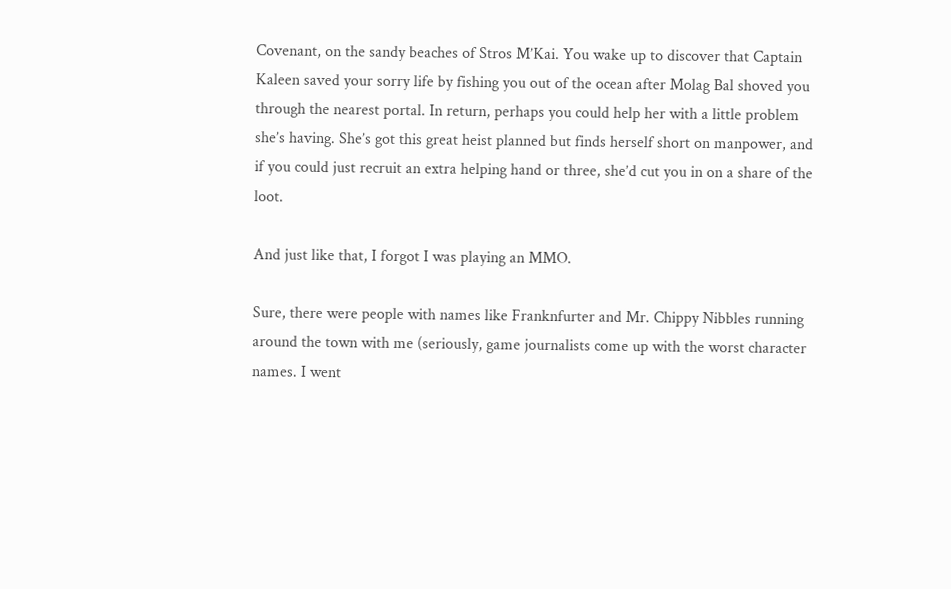Covenant, on the sandy beaches of Stros M’Kai. You wake up to discover that Captain Kaleen saved your sorry life by fishing you out of the ocean after Molag Bal shoved you through the nearest portal. In return, perhaps you could help her with a little problem she’s having. She’s got this great heist planned but finds herself short on manpower, and if you could just recruit an extra helping hand or three, she’d cut you in on a share of the loot.

And just like that, I forgot I was playing an MMO.

Sure, there were people with names like Franknfurter and Mr. Chippy Nibbles running around the town with me (seriously, game journalists come up with the worst character names. I went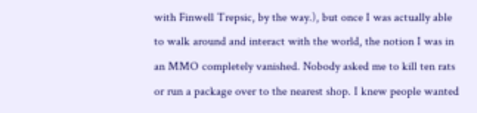with Finwell Trepsic, by the way.), but once I was actually able to walk around and interact with the world, the notion I was in an MMO completely vanished. Nobody asked me to kill ten rats or run a package over to the nearest shop. I knew people wanted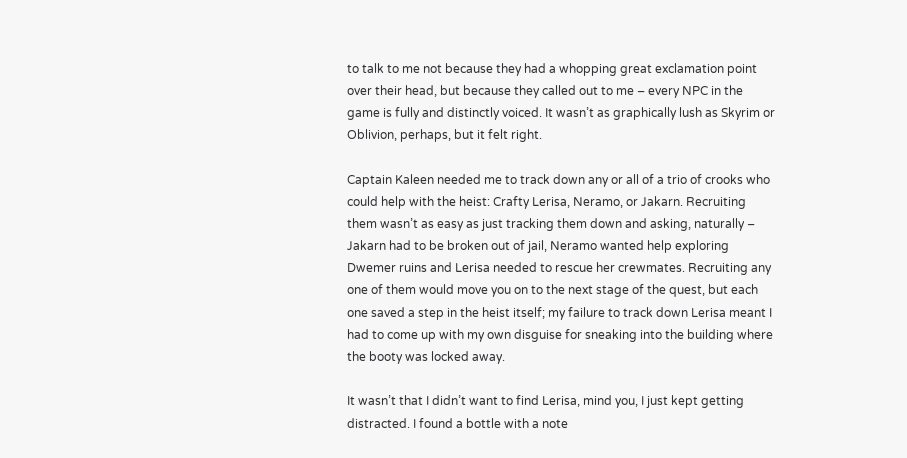to talk to me not because they had a whopping great exclamation point over their head, but because they called out to me – every NPC in the game is fully and distinctly voiced. It wasn’t as graphically lush as Skyrim or Oblivion, perhaps, but it felt right.

Captain Kaleen needed me to track down any or all of a trio of crooks who could help with the heist: Crafty Lerisa, Neramo, or Jakarn. Recruiting them wasn’t as easy as just tracking them down and asking, naturally – Jakarn had to be broken out of jail, Neramo wanted help exploring Dwemer ruins and Lerisa needed to rescue her crewmates. Recruiting any one of them would move you on to the next stage of the quest, but each one saved a step in the heist itself; my failure to track down Lerisa meant I had to come up with my own disguise for sneaking into the building where the booty was locked away.

It wasn’t that I didn’t want to find Lerisa, mind you, I just kept getting distracted. I found a bottle with a note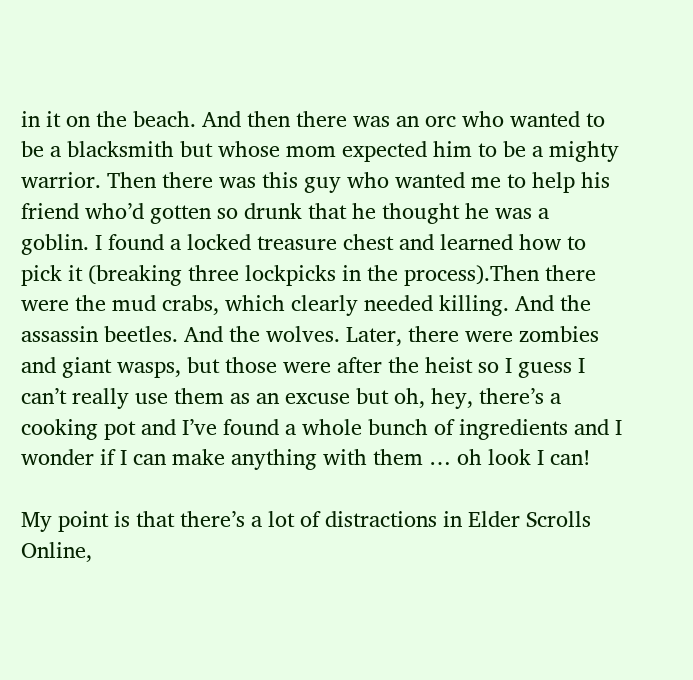in it on the beach. And then there was an orc who wanted to be a blacksmith but whose mom expected him to be a mighty warrior. Then there was this guy who wanted me to help his friend who’d gotten so drunk that he thought he was a goblin. I found a locked treasure chest and learned how to pick it (breaking three lockpicks in the process).Then there were the mud crabs, which clearly needed killing. And the assassin beetles. And the wolves. Later, there were zombies and giant wasps, but those were after the heist so I guess I can’t really use them as an excuse but oh, hey, there’s a cooking pot and I’ve found a whole bunch of ingredients and I wonder if I can make anything with them … oh look I can!

My point is that there’s a lot of distractions in Elder Scrolls Online,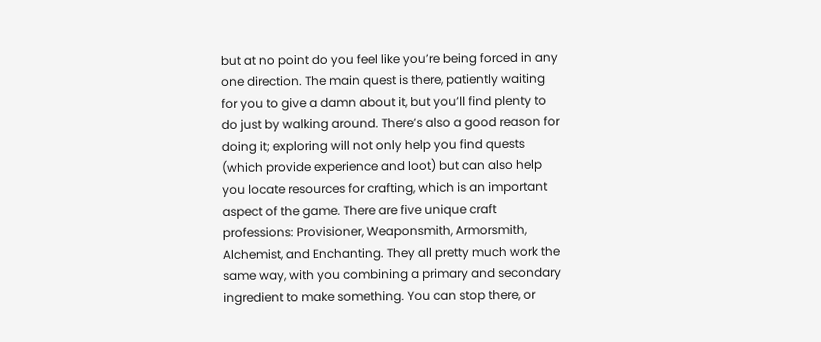but at no point do you feel like you’re being forced in any one direction. The main quest is there, patiently waiting for you to give a damn about it, but you’ll find plenty to do just by walking around. There’s also a good reason for doing it; exploring will not only help you find quests (which provide experience and loot) but can also help you locate resources for crafting, which is an important aspect of the game. There are five unique craft professions: Provisioner, Weaponsmith, Armorsmith, Alchemist, and Enchanting. They all pretty much work the same way, with you combining a primary and secondary ingredient to make something. You can stop there, or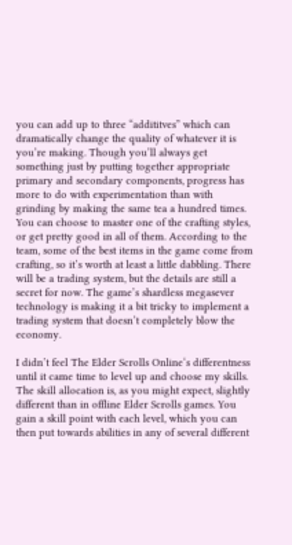you can add up to three “addititves” which can dramatically change the quality of whatever it is you’re making. Though you’ll always get something just by putting together appropriate primary and secondary components, progress has more to do with experimentation than with grinding by making the same tea a hundred times. You can choose to master one of the crafting styles, or get pretty good in all of them. According to the team, some of the best items in the game come from crafting, so it’s worth at least a little dabbling. There will be a trading system, but the details are still a secret for now. The game’s shardless megasever technology is making it a bit tricky to implement a trading system that doesn’t completely blow the economy.

I didn’t feel The Elder Scrolls Online‘s differentness until it came time to level up and choose my skills. The skill allocation is, as you might expect, slightly different than in offline Elder Scrolls games. You gain a skill point with each level, which you can then put towards abilities in any of several different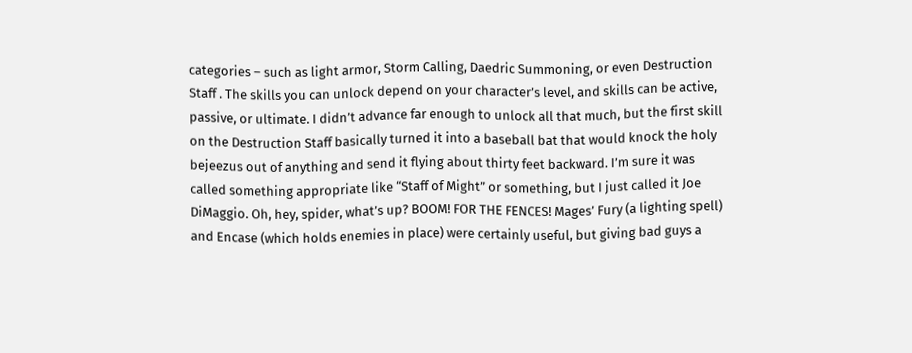categories – such as light armor, Storm Calling, Daedric Summoning, or even Destruction Staff . The skills you can unlock depend on your character’s level, and skills can be active, passive, or ultimate. I didn’t advance far enough to unlock all that much, but the first skill on the Destruction Staff basically turned it into a baseball bat that would knock the holy bejeezus out of anything and send it flying about thirty feet backward. I’m sure it was called something appropriate like “Staff of Might” or something, but I just called it Joe DiMaggio. Oh, hey, spider, what’s up? BOOM! FOR THE FENCES! Mages’ Fury (a lighting spell) and Encase (which holds enemies in place) were certainly useful, but giving bad guys a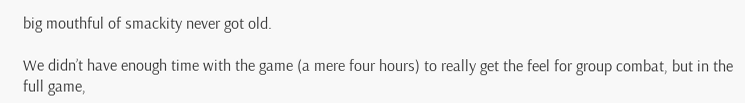big mouthful of smackity never got old.

We didn’t have enough time with the game (a mere four hours) to really get the feel for group combat, but in the full game,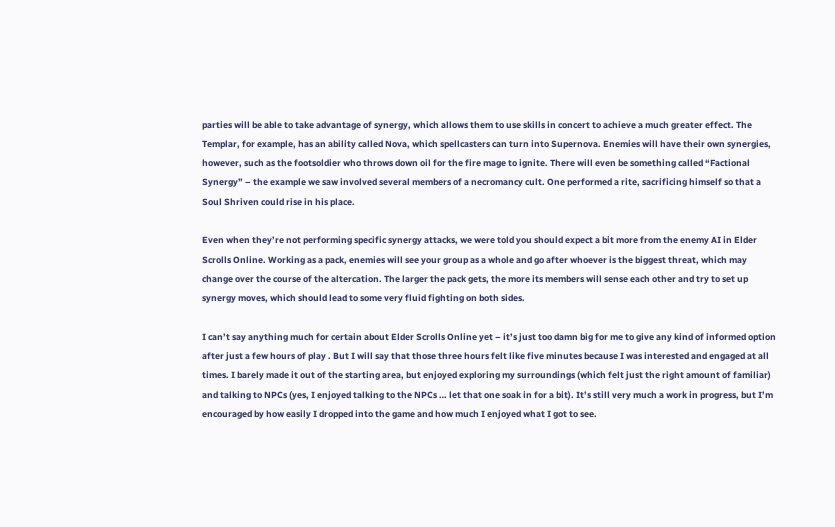parties will be able to take advantage of synergy, which allows them to use skills in concert to achieve a much greater effect. The Templar, for example, has an ability called Nova, which spellcasters can turn into Supernova. Enemies will have their own synergies, however, such as the footsoldier who throws down oil for the fire mage to ignite. There will even be something called “Factional Synergy” – the example we saw involved several members of a necromancy cult. One performed a rite, sacrificing himself so that a Soul Shriven could rise in his place.

Even when they’re not performing specific synergy attacks, we were told you should expect a bit more from the enemy AI in Elder Scrolls Online. Working as a pack, enemies will see your group as a whole and go after whoever is the biggest threat, which may change over the course of the altercation. The larger the pack gets, the more its members will sense each other and try to set up synergy moves, which should lead to some very fluid fighting on both sides.

I can’t say anything much for certain about Elder Scrolls Online yet – it’s just too damn big for me to give any kind of informed option after just a few hours of play . But I will say that those three hours felt like five minutes because I was interested and engaged at all times. I barely made it out of the starting area, but enjoyed exploring my surroundings (which felt just the right amount of familiar) and talking to NPCs (yes, I enjoyed talking to the NPCs … let that one soak in for a bit). It’s still very much a work in progress, but I’m encouraged by how easily I dropped into the game and how much I enjoyed what I got to see.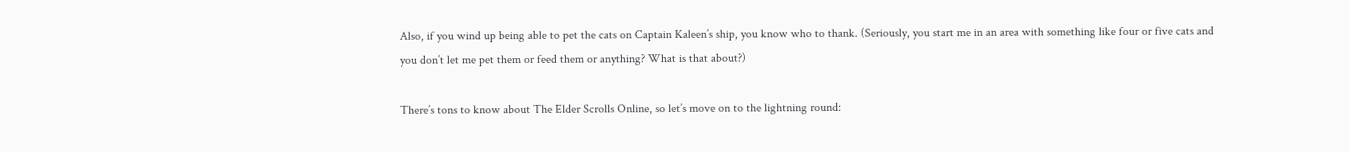Also, if you wind up being able to pet the cats on Captain Kaleen’s ship, you know who to thank. (Seriously, you start me in an area with something like four or five cats and you don’t let me pet them or feed them or anything? What is that about?)

There’s tons to know about The Elder Scrolls Online, so let’s move on to the lightning round: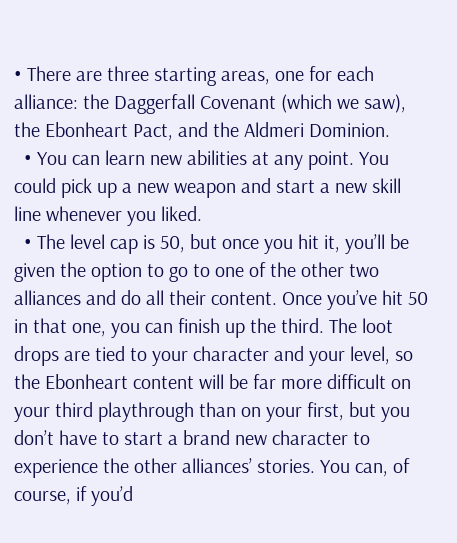• There are three starting areas, one for each alliance: the Daggerfall Covenant (which we saw), the Ebonheart Pact, and the Aldmeri Dominion.
  • You can learn new abilities at any point. You could pick up a new weapon and start a new skill line whenever you liked.
  • The level cap is 50, but once you hit it, you’ll be given the option to go to one of the other two alliances and do all their content. Once you’ve hit 50 in that one, you can finish up the third. The loot drops are tied to your character and your level, so the Ebonheart content will be far more difficult on your third playthrough than on your first, but you don’t have to start a brand new character to experience the other alliances’ stories. You can, of course, if you’d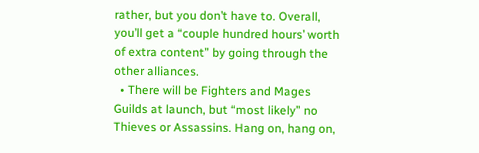rather, but you don’t have to. Overall, you’ll get a “couple hundred hours’ worth of extra content” by going through the other alliances.
  • There will be Fighters and Mages Guilds at launch, but “most likely” no Thieves or Assassins. Hang on, hang on,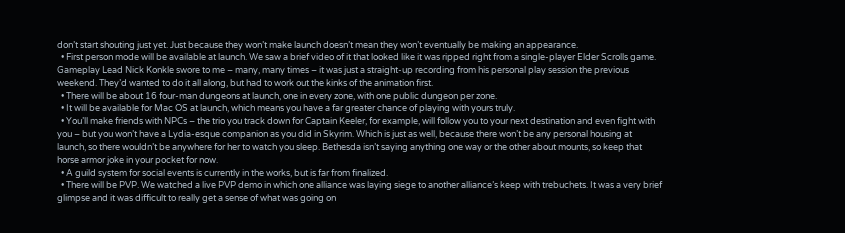don’t start shouting just yet. Just because they won’t make launch doesn’t mean they won’t eventually be making an appearance.
  • First person mode will be available at launch. We saw a brief video of it that looked like it was ripped right from a single-player Elder Scrolls game. Gameplay Lead Nick Konkle swore to me – many, many times – it was just a straight-up recording from his personal play session the previous weekend. They’d wanted to do it all along, but had to work out the kinks of the animation first.
  • There will be about 16 four-man dungeons at launch, one in every zone, with one public dungeon per zone.
  • It will be available for Mac OS at launch, which means you have a far greater chance of playing with yours truly.
  • You’ll make friends with NPCs – the trio you track down for Captain Keeler, for example, will follow you to your next destination and even fight with you – but you won’t have a Lydia-esque companion as you did in Skyrim. Which is just as well, because there won’t be any personal housing at launch, so there wouldn’t be anywhere for her to watch you sleep. Bethesda isn’t saying anything one way or the other about mounts, so keep that horse armor joke in your pocket for now.
  • A guild system for social events is currently in the works, but is far from finalized.
  • There will be PVP. We watched a live PVP demo in which one alliance was laying siege to another alliance’s keep with trebuchets. It was a very brief glimpse and it was difficult to really get a sense of what was going on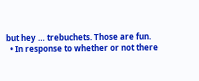but hey … trebuchets. Those are fun.
  • In response to whether or not there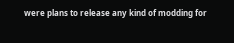were plans to release any kind of modding for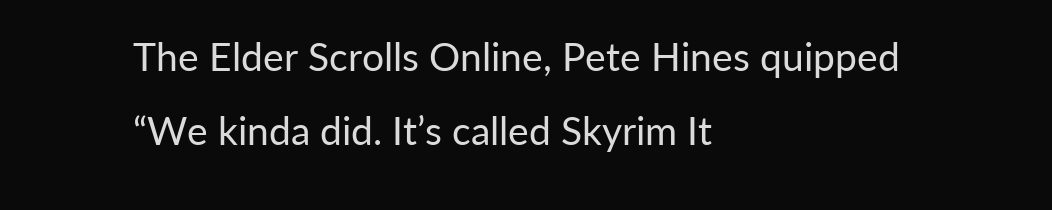The Elder Scrolls Online, Pete Hines quipped “We kinda did. It’s called Skyrim It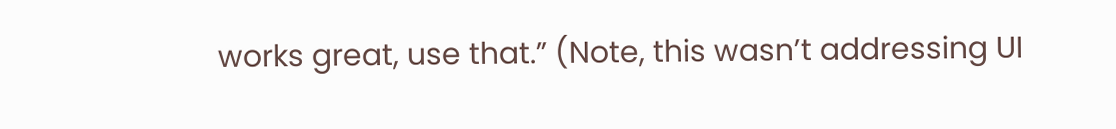works great, use that.” (Note, this wasn’t addressing UI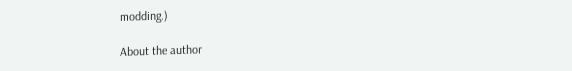modding.)

About the author